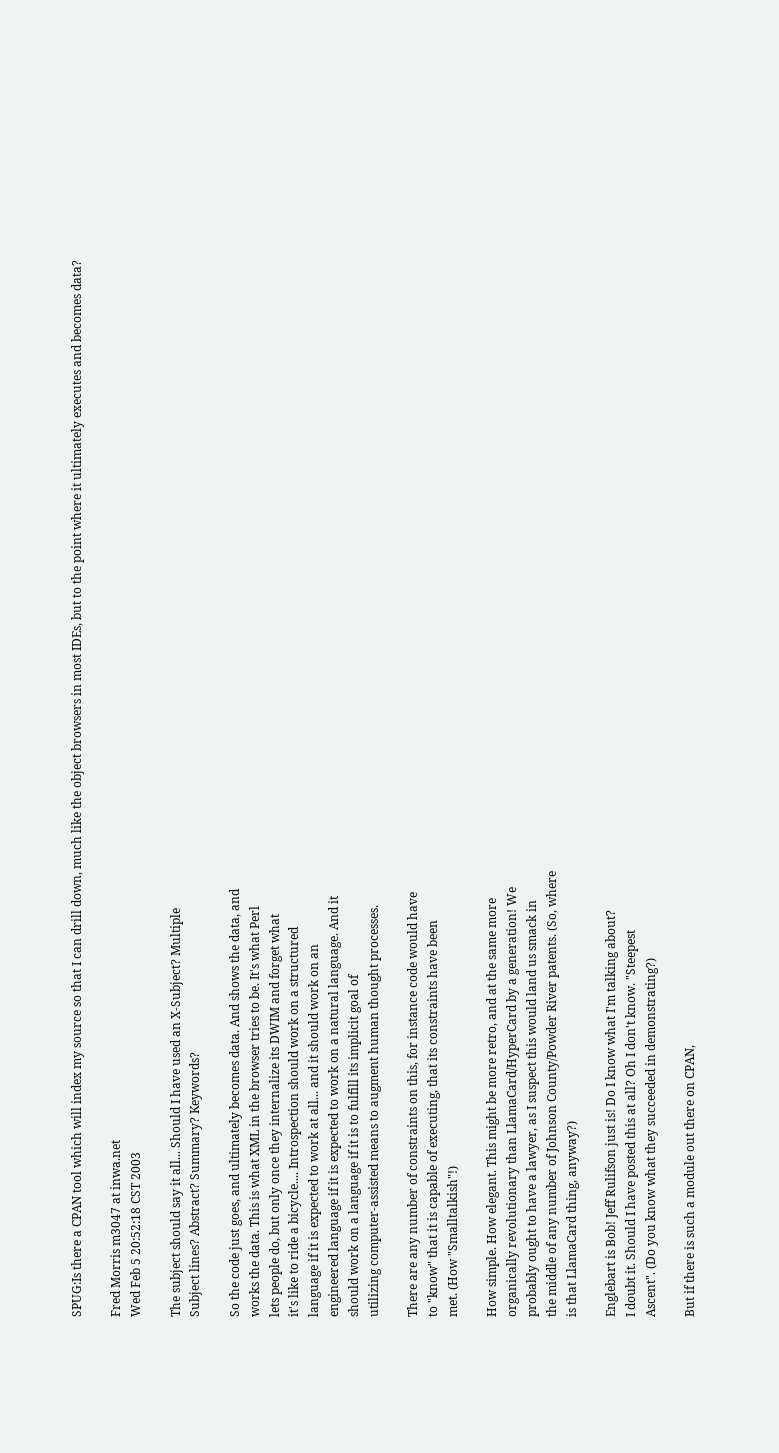SPUG:Is there a CPAN tool which will index my source so that I can drill down, much like the object browsers in most IDEs, but to the point where it ultimately executes and becomes data?

Fred Morris m3047 at inwa.net
Wed Feb 5 20:52:18 CST 2003

The subject should say it all... Should I have used an X-Subject? Multiple
Subject lines? Abstract? Summary? Keywords?

So the code just goes, and ultimately becomes data. And shows the data, and
works the data. This is what XML in the browser tries to be. It's what Perl
lets people do, but only once they internalize its DWIM and forget what
it's like to ride a bicycle.... Introspection should work on a structured
language if it is expected to work at all... and it should work on an
engineered language if it is expected to work on a natural language. And it
should work on a language if it is to fulfill its implicit goal of
utilizing computer-assisted means to augment human thought processes.

There are any number of constraints on this, for instance code would have
to "know" that it is capable of executing, that its constraints have been
met. (How "Smalltalkish"!)

How simple. How elegant. This might be more retro, and at the same more
organically revolutionary than LlamaCard/HyperCard by a generation! We
probably ought to have a lawyer, as I suspect this would land us smack in
the middle of any number of Johnson County/Powder River patents. (So, where
is that LlamaCard thing, anyway?)

Englebart is Bob! Jeff Rulifson just is! Do I know what I'm talking about?
I doubt it. Should I have posted this at all? Oh I don't know. "Steepest
Ascent". (Do you know what they succeeded in demonstrating?)

But if there is such a module out there on CPAN,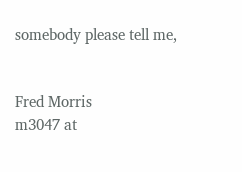somebody please tell me,


Fred Morris
m3047 at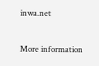inwa.net

More information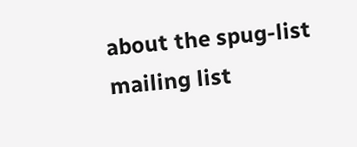about the spug-list mailing list